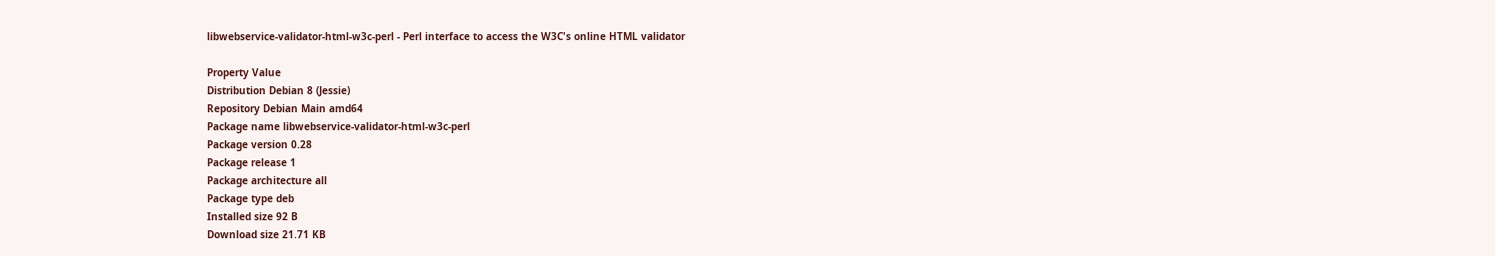libwebservice-validator-html-w3c-perl - Perl interface to access the W3C's online HTML validator

Property Value
Distribution Debian 8 (Jessie)
Repository Debian Main amd64
Package name libwebservice-validator-html-w3c-perl
Package version 0.28
Package release 1
Package architecture all
Package type deb
Installed size 92 B
Download size 21.71 KB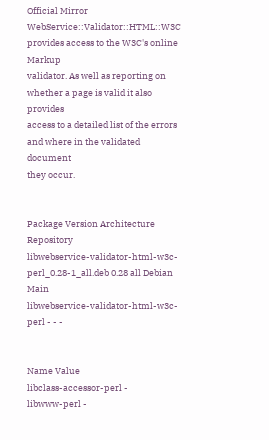Official Mirror
WebService::Validator::HTML::W3C provides access to the W3C's online Markup
validator. As well as reporting on whether a page is valid it also provides
access to a detailed list of the errors and where in the validated document
they occur.


Package Version Architecture Repository
libwebservice-validator-html-w3c-perl_0.28-1_all.deb 0.28 all Debian Main
libwebservice-validator-html-w3c-perl - - -


Name Value
libclass-accessor-perl -
libwww-perl -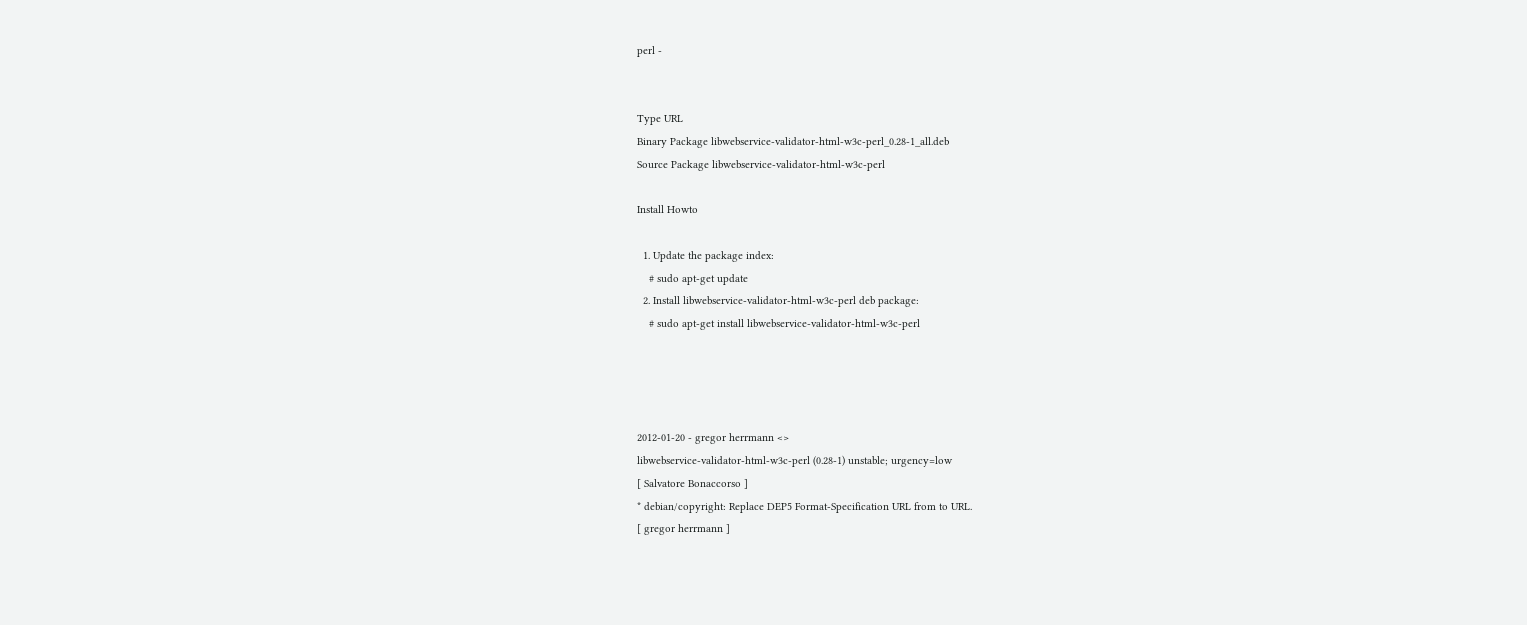perl -


Type URL
Binary Package libwebservice-validator-html-w3c-perl_0.28-1_all.deb
Source Package libwebservice-validator-html-w3c-perl

Install Howto

  1. Update the package index:
    # sudo apt-get update
  2. Install libwebservice-validator-html-w3c-perl deb package:
    # sudo apt-get install libwebservice-validator-html-w3c-perl




2012-01-20 - gregor herrmann <>
libwebservice-validator-html-w3c-perl (0.28-1) unstable; urgency=low
[ Salvatore Bonaccorso ]
* debian/copyright: Replace DEP5 Format-Specification URL from to URL.
[ gregor herrmann ]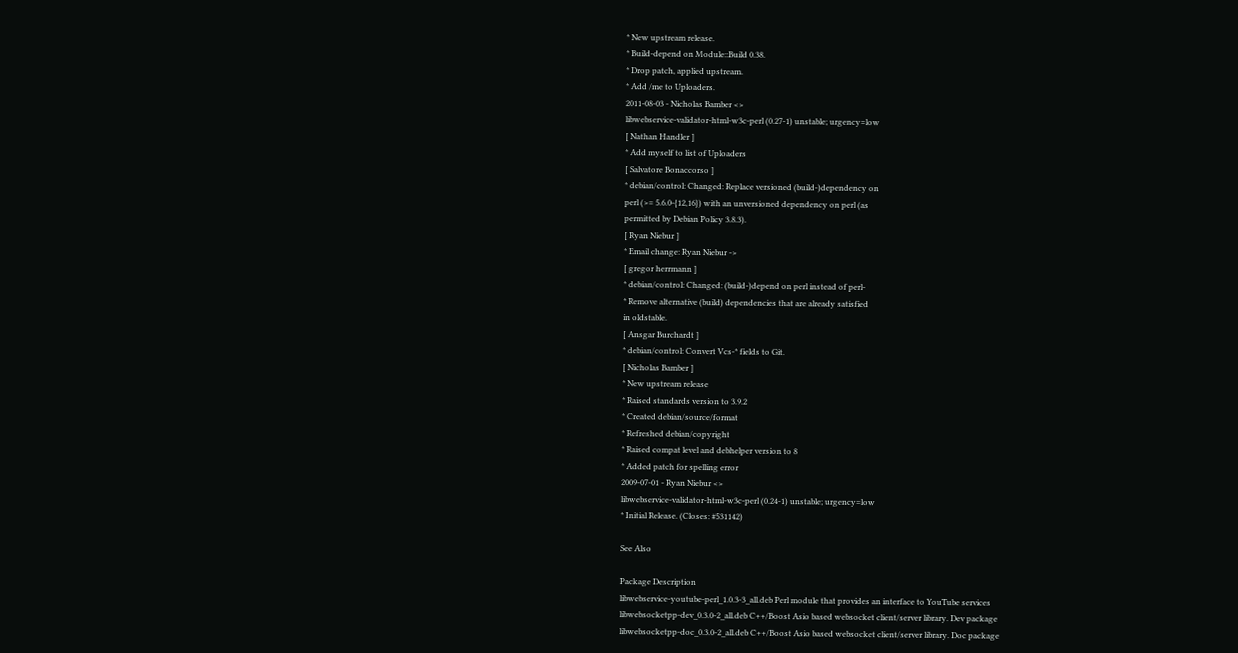* New upstream release.
* Build-depend on Module::Build 0.38.
* Drop patch, applied upstream.
* Add /me to Uploaders.
2011-08-03 - Nicholas Bamber <>
libwebservice-validator-html-w3c-perl (0.27-1) unstable; urgency=low
[ Nathan Handler ]
* Add myself to list of Uploaders
[ Salvatore Bonaccorso ]
* debian/control: Changed: Replace versioned (build-)dependency on
perl (>= 5.6.0-{12,16}) with an unversioned dependency on perl (as
permitted by Debian Policy 3.8.3).
[ Ryan Niebur ]
* Email change: Ryan Niebur ->
[ gregor herrmann ]
* debian/control: Changed: (build-)depend on perl instead of perl-
* Remove alternative (build) dependencies that are already satisfied
in oldstable.
[ Ansgar Burchardt ]
* debian/control: Convert Vcs-* fields to Git.
[ Nicholas Bamber ]
* New upstream release
* Raised standards version to 3.9.2
* Created debian/source/format
* Refreshed debian/copyright
* Raised compat level and debhelper version to 8
* Added patch for spelling error
2009-07-01 - Ryan Niebur <>
libwebservice-validator-html-w3c-perl (0.24-1) unstable; urgency=low
* Initial Release. (Closes: #531142)

See Also

Package Description
libwebservice-youtube-perl_1.0.3-3_all.deb Perl module that provides an interface to YouTube services
libwebsocketpp-dev_0.3.0-2_all.deb C++/Boost Asio based websocket client/server library. Dev package
libwebsocketpp-doc_0.3.0-2_all.deb C++/Boost Asio based websocket client/server library. Doc package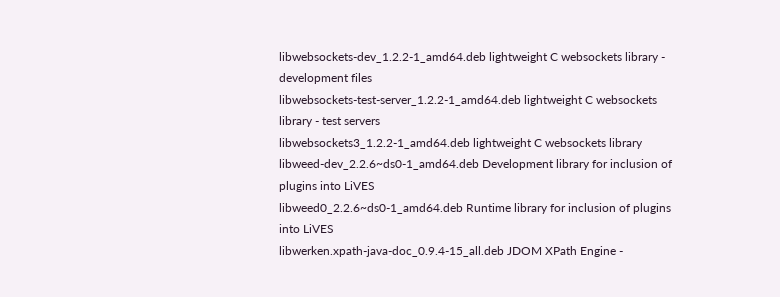libwebsockets-dev_1.2.2-1_amd64.deb lightweight C websockets library - development files
libwebsockets-test-server_1.2.2-1_amd64.deb lightweight C websockets library - test servers
libwebsockets3_1.2.2-1_amd64.deb lightweight C websockets library
libweed-dev_2.2.6~ds0-1_amd64.deb Development library for inclusion of plugins into LiVES
libweed0_2.2.6~ds0-1_amd64.deb Runtime library for inclusion of plugins into LiVES
libwerken.xpath-java-doc_0.9.4-15_all.deb JDOM XPath Engine -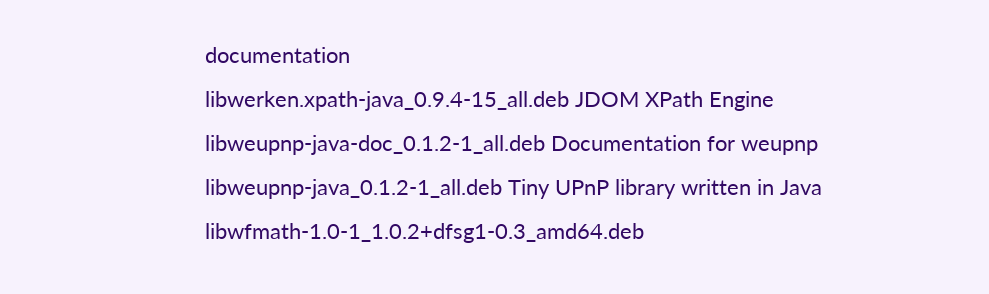documentation
libwerken.xpath-java_0.9.4-15_all.deb JDOM XPath Engine
libweupnp-java-doc_0.1.2-1_all.deb Documentation for weupnp
libweupnp-java_0.1.2-1_all.deb Tiny UPnP library written in Java
libwfmath-1.0-1_1.0.2+dfsg1-0.3_amd64.deb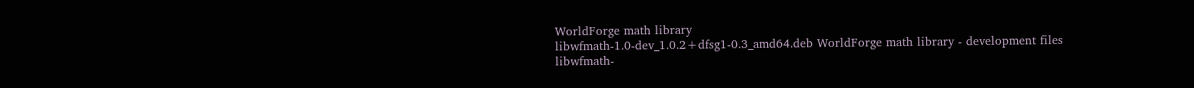WorldForge math library
libwfmath-1.0-dev_1.0.2+dfsg1-0.3_amd64.deb WorldForge math library - development files
libwfmath-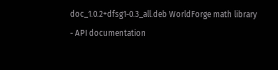doc_1.0.2+dfsg1-0.3_all.deb WorldForge math library - API documentation